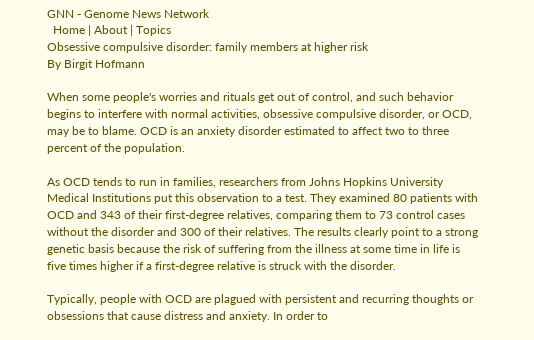GNN - Genome News Network
  Home | About | Topics
Obsessive compulsive disorder: family members at higher risk
By Birgit Hofmann

When some people's worries and rituals get out of control, and such behavior begins to interfere with normal activities, obsessive compulsive disorder, or OCD, may be to blame. OCD is an anxiety disorder estimated to affect two to three percent of the population.

As OCD tends to run in families, researchers from Johns Hopkins University Medical Institutions put this observation to a test. They examined 80 patients with OCD and 343 of their first-degree relatives, comparing them to 73 control cases without the disorder and 300 of their relatives. The results clearly point to a strong genetic basis because the risk of suffering from the illness at some time in life is five times higher if a first-degree relative is struck with the disorder.

Typically, people with OCD are plagued with persistent and recurring thoughts or obsessions that cause distress and anxiety. In order to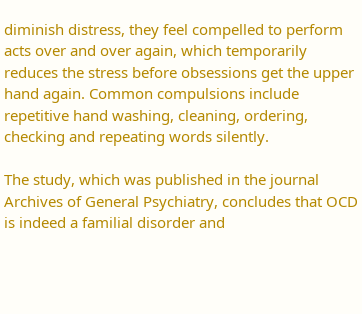diminish distress, they feel compelled to perform acts over and over again, which temporarily reduces the stress before obsessions get the upper hand again. Common compulsions include repetitive hand washing, cleaning, ordering, checking and repeating words silently.

The study, which was published in the journal Archives of General Psychiatry, concludes that OCD is indeed a familial disorder and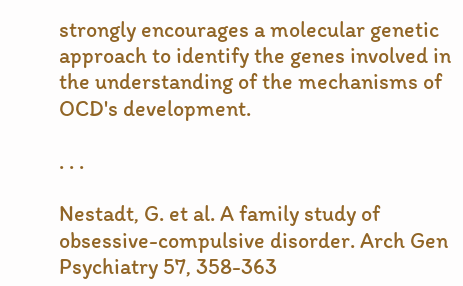strongly encourages a molecular genetic approach to identify the genes involved in the understanding of the mechanisms of OCD's development.

. . .

Nestadt, G. et al. A family study of obsessive-compulsive disorder. Arch Gen Psychiatry 57, 358-363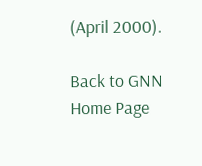(April 2000).

Back to GNN Home Page